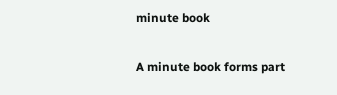minute book

A minute book forms part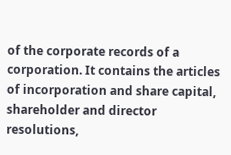of the corporate records of a corporation. It contains the articles of incorporation and share capital, shareholder and director resolutions,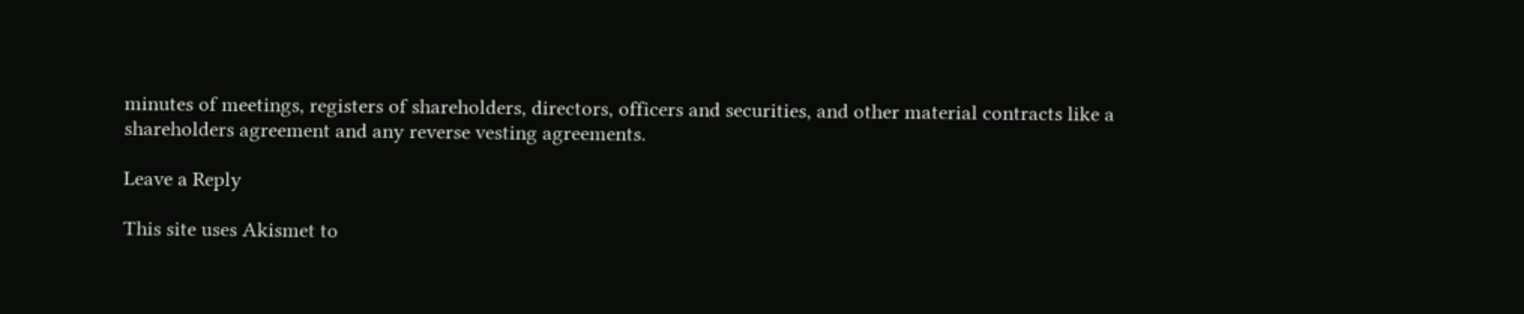minutes of meetings, registers of shareholders, directors, officers and securities, and other material contracts like a shareholders agreement and any reverse vesting agreements.

Leave a Reply

This site uses Akismet to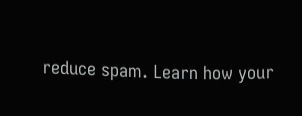reduce spam. Learn how your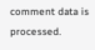comment data is processed.